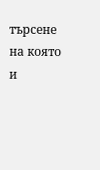търсене на която и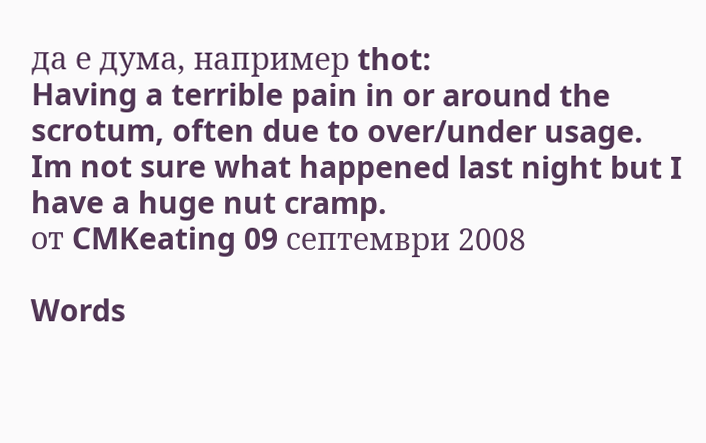да е дума, например thot:
Having a terrible pain in or around the scrotum, often due to over/under usage.
Im not sure what happened last night but I have a huge nut cramp.
от CMKeating 09 септември 2008

Words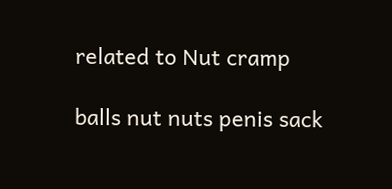related to Nut cramp

balls nut nuts penis sack